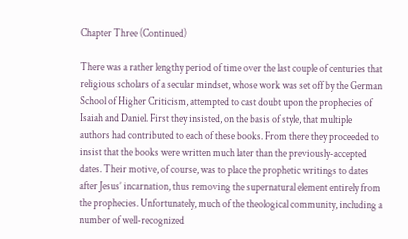Chapter Three (Continued)

There was a rather lengthy period of time over the last couple of centuries that religious scholars of a secular mindset, whose work was set off by the German School of Higher Criticism, attempted to cast doubt upon the prophecies of Isaiah and Daniel. First they insisted, on the basis of style, that multiple authors had contributed to each of these books. From there they proceeded to insist that the books were written much later than the previously-accepted dates. Their motive, of course, was to place the prophetic writings to dates after Jesus’ incarnation, thus removing the supernatural element entirely from the prophecies. Unfortunately, much of the theological community, including a number of well-recognized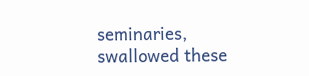seminaries, swallowed these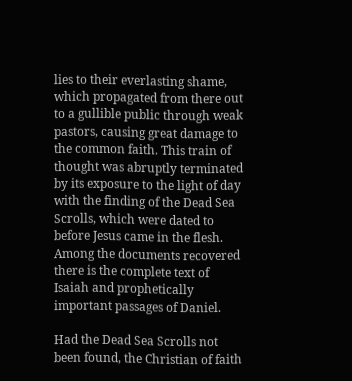lies to their everlasting shame, which propagated from there out to a gullible public through weak pastors, causing great damage to the common faith. This train of thought was abruptly terminated by its exposure to the light of day with the finding of the Dead Sea Scrolls, which were dated to before Jesus came in the flesh. Among the documents recovered there is the complete text of Isaiah and prophetically important passages of Daniel.

Had the Dead Sea Scrolls not been found, the Christian of faith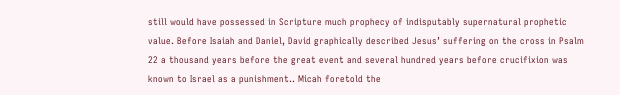still would have possessed in Scripture much prophecy of indisputably supernatural prophetic value. Before Isaiah and Daniel, David graphically described Jesus’ suffering on the cross in Psalm 22 a thousand years before the great event and several hundred years before crucifixion was known to Israel as a punishment.. Micah foretold the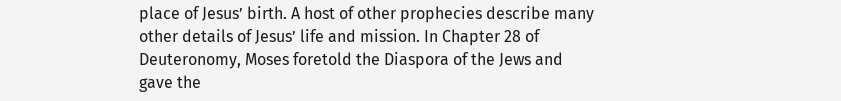place of Jesus’ birth. A host of other prophecies describe many other details of Jesus’ life and mission. In Chapter 28 of Deuteronomy, Moses foretold the Diaspora of the Jews and gave the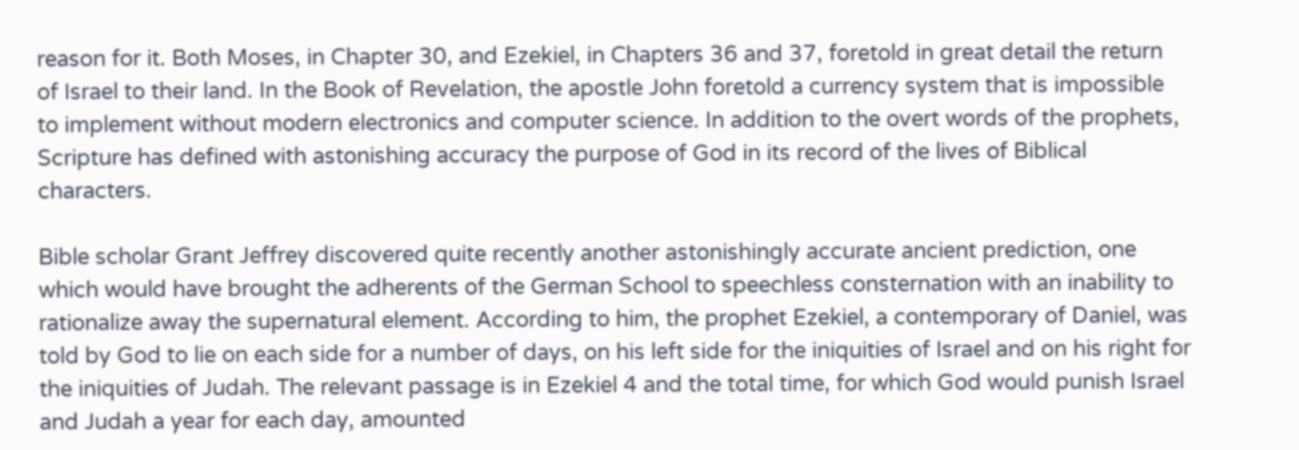reason for it. Both Moses, in Chapter 30, and Ezekiel, in Chapters 36 and 37, foretold in great detail the return of Israel to their land. In the Book of Revelation, the apostle John foretold a currency system that is impossible to implement without modern electronics and computer science. In addition to the overt words of the prophets, Scripture has defined with astonishing accuracy the purpose of God in its record of the lives of Biblical characters.

Bible scholar Grant Jeffrey discovered quite recently another astonishingly accurate ancient prediction, one which would have brought the adherents of the German School to speechless consternation with an inability to rationalize away the supernatural element. According to him, the prophet Ezekiel, a contemporary of Daniel, was told by God to lie on each side for a number of days, on his left side for the iniquities of Israel and on his right for the iniquities of Judah. The relevant passage is in Ezekiel 4 and the total time, for which God would punish Israel and Judah a year for each day, amounted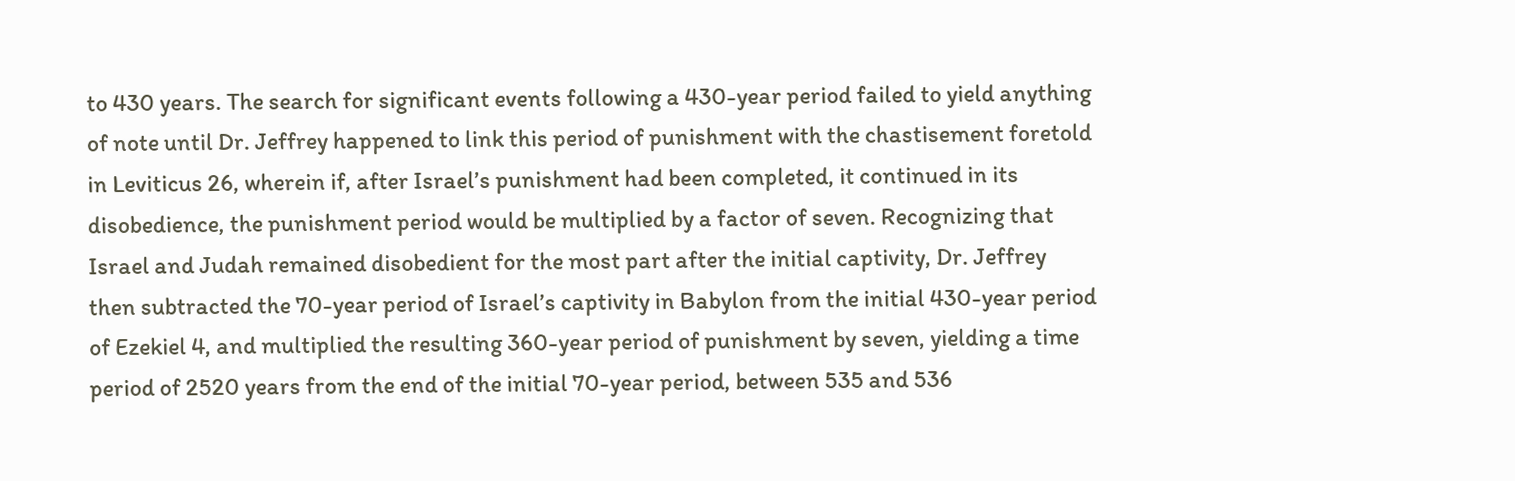to 430 years. The search for significant events following a 430-year period failed to yield anything of note until Dr. Jeffrey happened to link this period of punishment with the chastisement foretold in Leviticus 26, wherein if, after Israel’s punishment had been completed, it continued in its disobedience, the punishment period would be multiplied by a factor of seven. Recognizing that Israel and Judah remained disobedient for the most part after the initial captivity, Dr. Jeffrey then subtracted the 70-year period of Israel’s captivity in Babylon from the initial 430-year period of Ezekiel 4, and multiplied the resulting 360-year period of punishment by seven, yielding a time period of 2520 years from the end of the initial 70-year period, between 535 and 536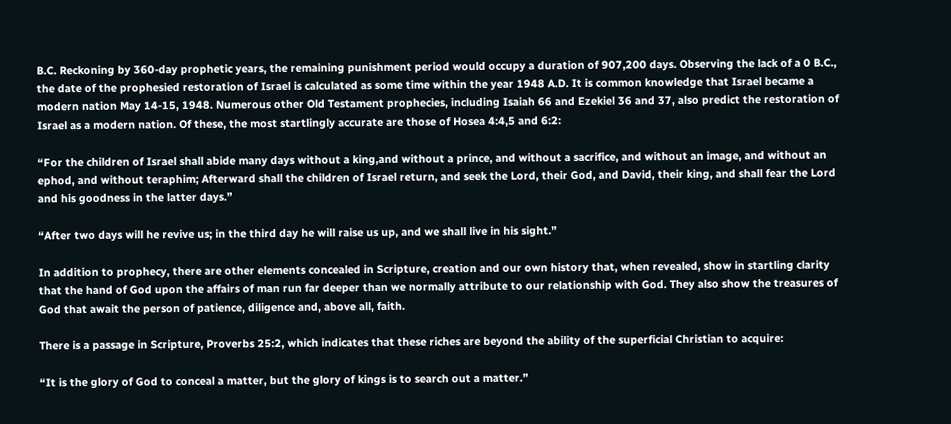B.C. Reckoning by 360-day prophetic years, the remaining punishment period would occupy a duration of 907,200 days. Observing the lack of a 0 B.C., the date of the prophesied restoration of Israel is calculated as some time within the year 1948 A.D. It is common knowledge that Israel became a modern nation May 14-15, 1948. Numerous other Old Testament prophecies, including Isaiah 66 and Ezekiel 36 and 37, also predict the restoration of Israel as a modern nation. Of these, the most startlingly accurate are those of Hosea 4:4,5 and 6:2:

“For the children of Israel shall abide many days without a king,and without a prince, and without a sacrifice, and without an image, and without an ephod, and without teraphim; Afterward shall the children of Israel return, and seek the Lord, their God, and David, their king, and shall fear the Lord and his goodness in the latter days.”

“After two days will he revive us; in the third day he will raise us up, and we shall live in his sight.”

In addition to prophecy, there are other elements concealed in Scripture, creation and our own history that, when revealed, show in startling clarity that the hand of God upon the affairs of man run far deeper than we normally attribute to our relationship with God. They also show the treasures of God that await the person of patience, diligence and, above all, faith.

There is a passage in Scripture, Proverbs 25:2, which indicates that these riches are beyond the ability of the superficial Christian to acquire:

“It is the glory of God to conceal a matter, but the glory of kings is to search out a matter.”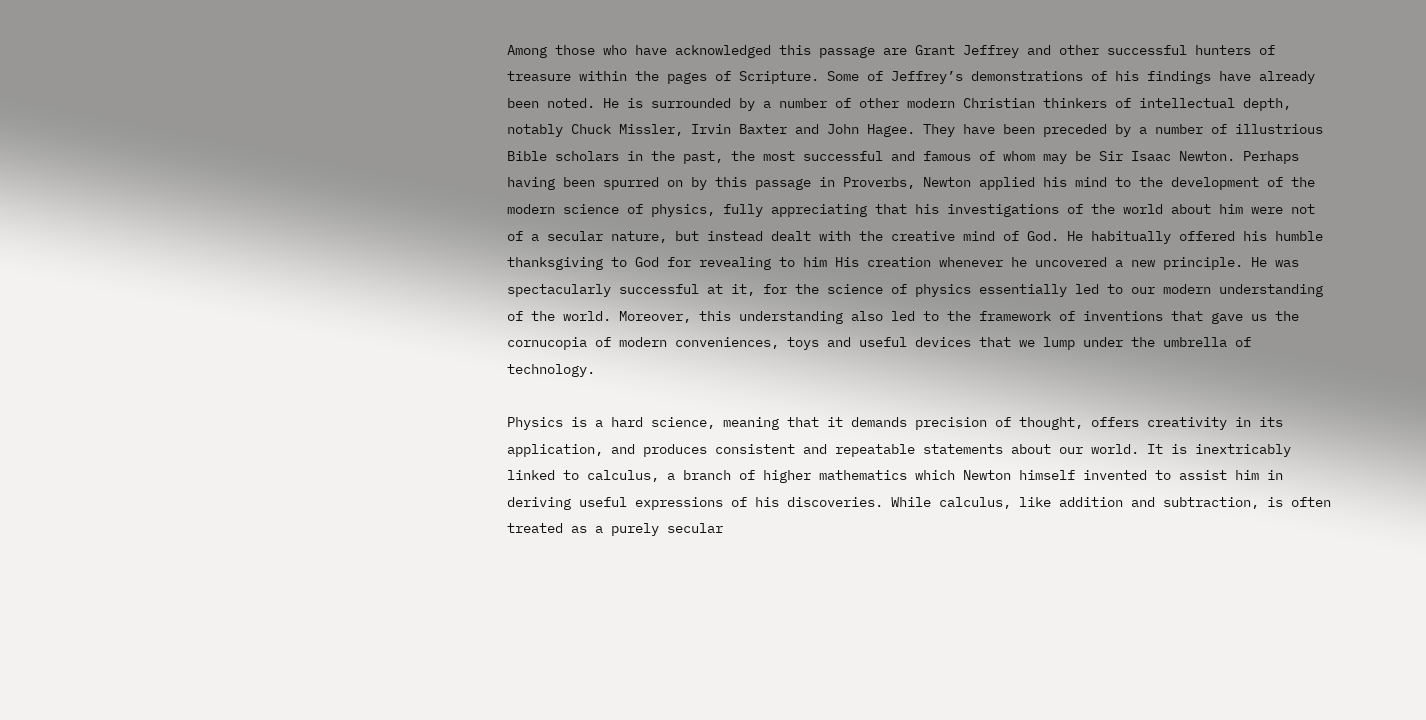Among those who have acknowledged this passage are Grant Jeffrey and other successful hunters of treasure within the pages of Scripture. Some of Jeffrey’s demonstrations of his findings have already been noted. He is surrounded by a number of other modern Christian thinkers of intellectual depth, notably Chuck Missler, Irvin Baxter and John Hagee. They have been preceded by a number of illustrious Bible scholars in the past, the most successful and famous of whom may be Sir Isaac Newton. Perhaps having been spurred on by this passage in Proverbs, Newton applied his mind to the development of the modern science of physics, fully appreciating that his investigations of the world about him were not of a secular nature, but instead dealt with the creative mind of God. He habitually offered his humble thanksgiving to God for revealing to him His creation whenever he uncovered a new principle. He was spectacularly successful at it, for the science of physics essentially led to our modern understanding of the world. Moreover, this understanding also led to the framework of inventions that gave us the cornucopia of modern conveniences, toys and useful devices that we lump under the umbrella of technology.

Physics is a hard science, meaning that it demands precision of thought, offers creativity in its application, and produces consistent and repeatable statements about our world. It is inextricably linked to calculus, a branch of higher mathematics which Newton himself invented to assist him in deriving useful expressions of his discoveries. While calculus, like addition and subtraction, is often treated as a purely secular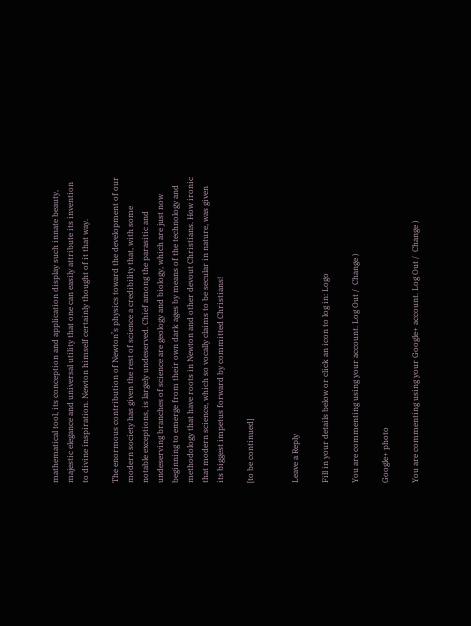mathematical tool, its conception and application display such innate beauty, majestic elegance and universal utility that one can easily attribute its invention to divine inspiration. Newton himself certainly thought of it that way.

The enormous contribution of Newton’s physics toward the development of our modern society has given the rest of science a credibility that, with some notable exceptions, is largely undeserved. Chief among the parasitic and undeserving branches of science are geology and biology, which are just now beginning to emerge from their own dark ages by means of the technology and methodology that have roots in Newton and other devout Christians. How ironic that modern science, which so vocally claims to be secular in nature, was given its biggest impetus forward by committed Christians!

[to be continued]


Leave a Reply

Fill in your details below or click an icon to log in: Logo

You are commenting using your account. Log Out /  Change )

Google+ photo

You are commenting using your Google+ account. Log Out /  Change )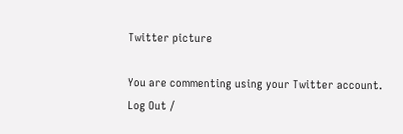Twitter picture

You are commenting using your Twitter account. Log Out /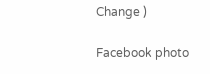Change )

Facebook photo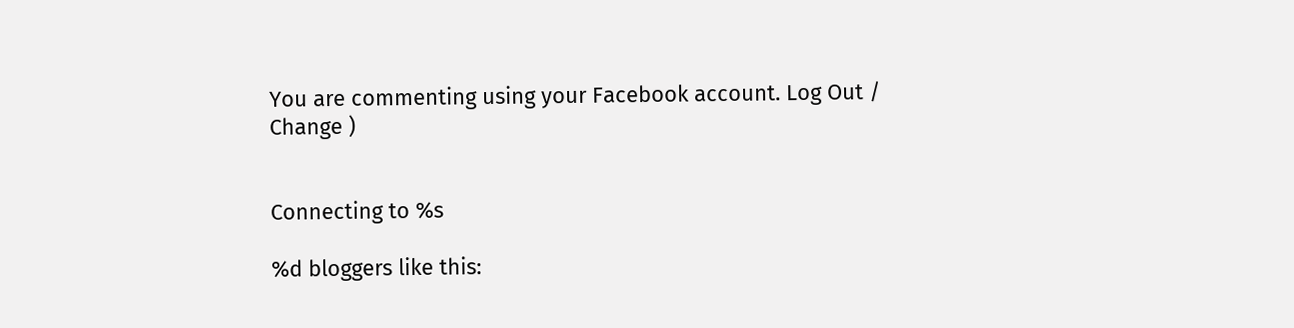You are commenting using your Facebook account. Log Out /  Change )


Connecting to %s

%d bloggers like this: